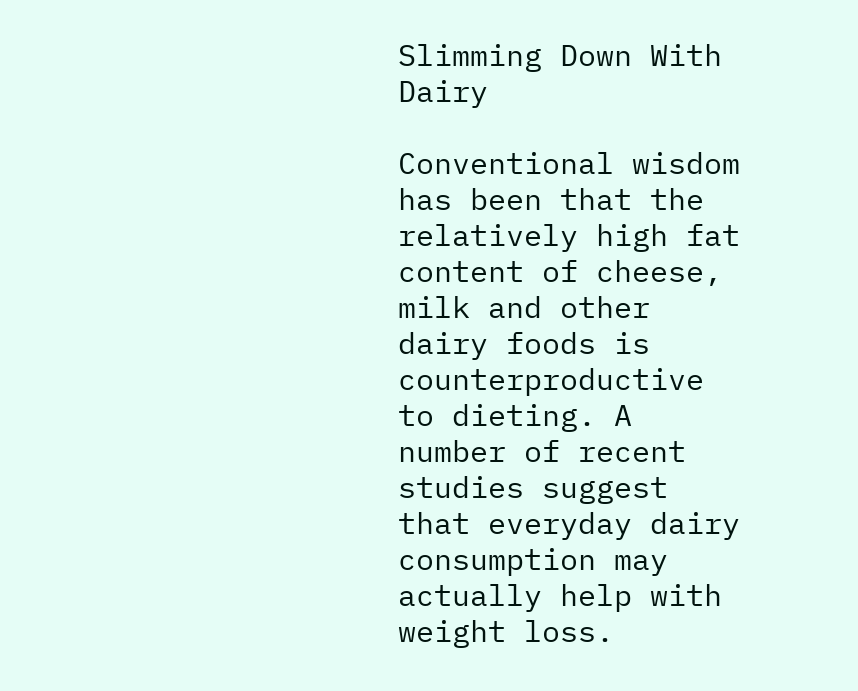Slimming Down With Dairy

Conventional wisdom has been that the relatively high fat content of cheese, milk and other dairy foods is counterproductive to dieting. A number of recent studies suggest that everyday dairy consumption may actually help with weight loss.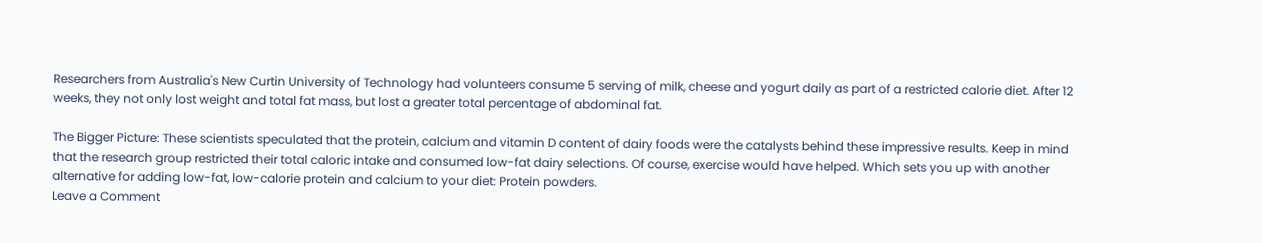Researchers from Australia's New Curtin University of Technology had volunteers consume 5 serving of milk, cheese and yogurt daily as part of a restricted calorie diet. After 12 weeks, they not only lost weight and total fat mass, but lost a greater total percentage of abdominal fat.

The Bigger Picture: These scientists speculated that the protein, calcium and vitamin D content of dairy foods were the catalysts behind these impressive results. Keep in mind that the research group restricted their total caloric intake and consumed low-fat dairy selections. Of course, exercise would have helped. Which sets you up with another alternative for adding low-fat, low-calorie protein and calcium to your diet: Protein powders.
Leave a Comment